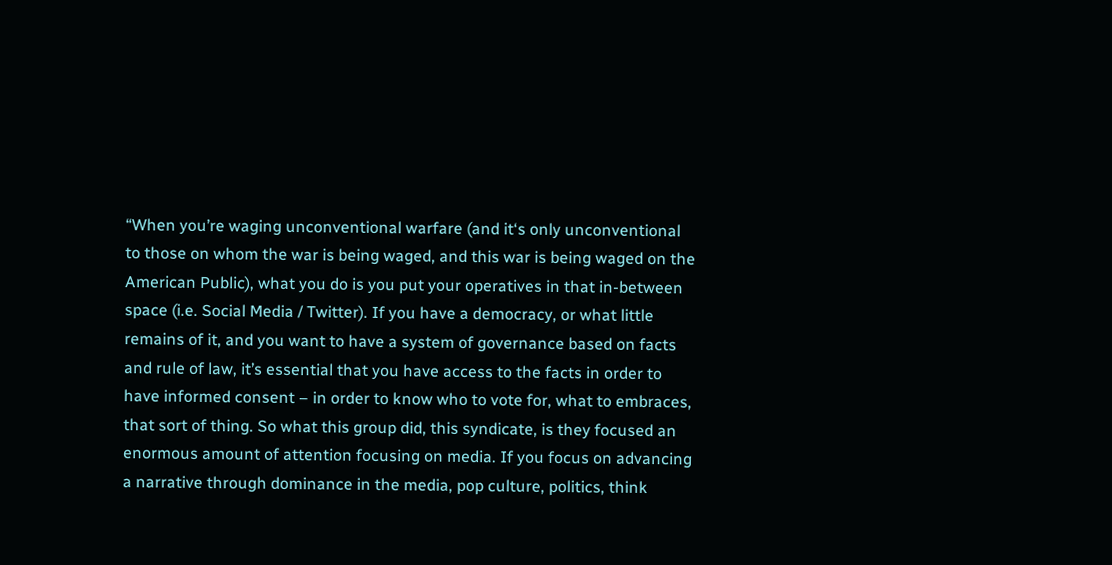“When you’re waging unconventional warfare (and it‘s only unconventional to those on whom the war is being waged, and this war is being waged on the American Public), what you do is you put your operatives in that in-between space (i.e. Social Media / Twitter). If you have a democracy, or what little remains of it, and you want to have a system of governance based on facts and rule of law, it’s essential that you have access to the facts in order to have informed consent – in order to know who to vote for, what to embraces, that sort of thing. So what this group did, this syndicate, is they focused an enormous amount of attention focusing on media. If you focus on advancing a narrative through dominance in the media, pop culture, politics, think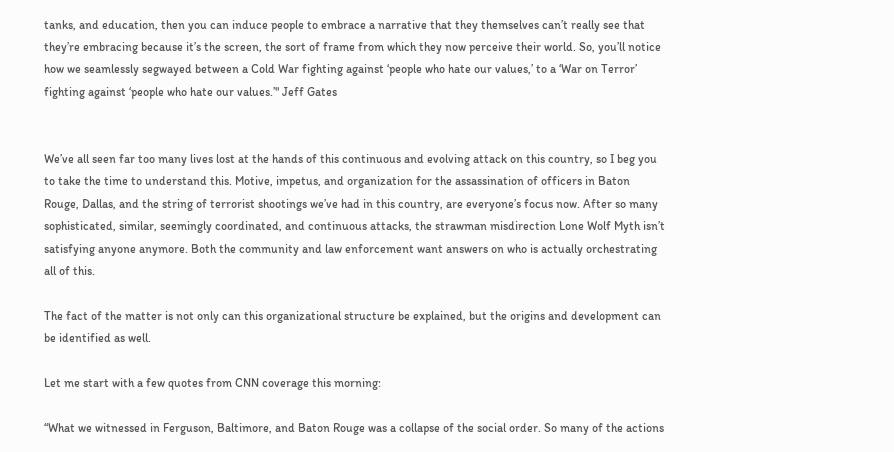tanks, and education, then you can induce people to embrace a narrative that they themselves can’t really see that they’re embracing because it’s the screen, the sort of frame from which they now perceive their world. So, you’ll notice how we seamlessly segwayed between a Cold War fighting against ‘people who hate our values,’ to a ‘War on Terror’ fighting against ‘people who hate our values.’" Jeff Gates


We’ve all seen far too many lives lost at the hands of this continuous and evolving attack on this country, so I beg you to take the time to understand this. Motive, impetus, and organization for the assassination of officers in Baton Rouge, Dallas, and the string of terrorist shootings we’ve had in this country, are everyone’s focus now. After so many sophisticated, similar, seemingly coordinated, and continuous attacks, the strawman misdirection Lone Wolf Myth isn’t satisfying anyone anymore. Both the community and law enforcement want answers on who is actually orchestrating all of this.

The fact of the matter is not only can this organizational structure be explained, but the origins and development can be identified as well.

Let me start with a few quotes from CNN coverage this morning:

“What we witnessed in Ferguson, Baltimore, and Baton Rouge was a collapse of the social order. So many of the actions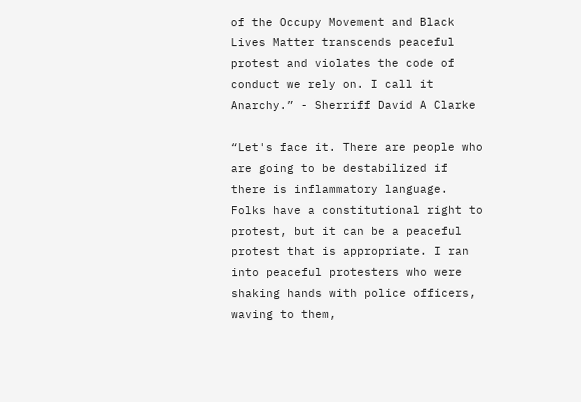of the Occupy Movement and Black Lives Matter transcends peaceful protest and violates the code of conduct we rely on. I call it Anarchy.” - Sherriff David A Clarke

“Let's face it. There are people who are going to be destabilized if there is inflammatory language. Folks have a constitutional right to protest, but it can be a peaceful protest that is appropriate. I ran into peaceful protesters who were shaking hands with police officers, waving to them,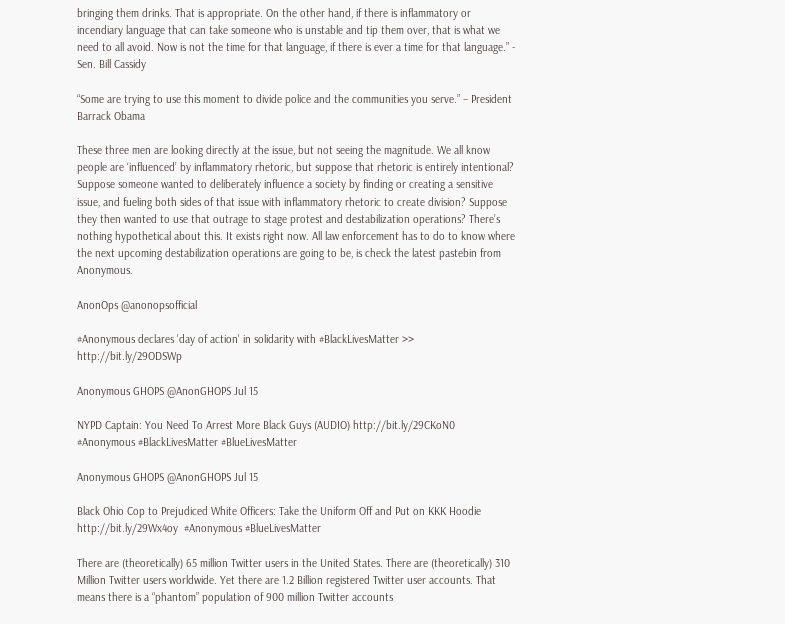bringing them drinks. That is appropriate. On the other hand, if there is inflammatory or incendiary language that can take someone who is unstable and tip them over, that is what we need to all avoid. Now is not the time for that language, if there is ever a time for that language.” - Sen. Bill Cassidy

“Some are trying to use this moment to divide police and the communities you serve.” – President Barrack Obama

These three men are looking directly at the issue, but not seeing the magnitude. We all know people are ‘influenced’ by inflammatory rhetoric, but suppose that rhetoric is entirely intentional? Suppose someone wanted to deliberately influence a society by finding or creating a sensitive issue, and fueling both sides of that issue with inflammatory rhetoric to create division? Suppose they then wanted to use that outrage to stage protest and destabilization operations? There’s nothing hypothetical about this. It exists right now. All law enforcement has to do to know where the next upcoming destabilization operations are going to be, is check the latest pastebin from Anonymous.

AnonOps @anonopsofficial

#Anonymous declares 'day of action' in solidarity with #BlackLivesMatter >> http://bit.ly/29ODSWp

Anonymous GHOPS @AnonGHOPS Jul 15

NYPD Captain: You Need To Arrest More Black Guys (AUDIO) http://bit.ly/29CKoN0  #Anonymous #BlackLivesMatter #BlueLivesMatter

Anonymous GHOPS @AnonGHOPS Jul 15

Black Ohio Cop to Prejudiced White Officers: Take the Uniform Off and Put on KKK Hoodie http://bit.ly/29Wx4oy  #Anonymous #BlueLivesMatter

There are (theoretically) 65 million Twitter users in the United States. There are (theoretically) 310 Million Twitter users worldwide. Yet there are 1.2 Billion registered Twitter user accounts. That means there is a “phantom” population of 900 million Twitter accounts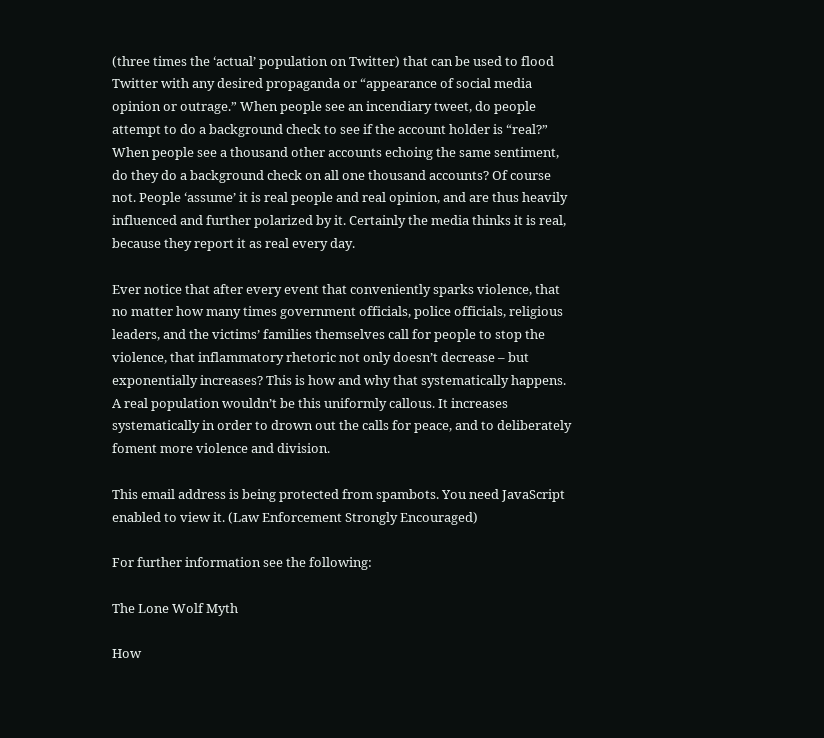(three times the ‘actual’ population on Twitter) that can be used to flood Twitter with any desired propaganda or “appearance of social media opinion or outrage.” When people see an incendiary tweet, do people attempt to do a background check to see if the account holder is “real?” When people see a thousand other accounts echoing the same sentiment, do they do a background check on all one thousand accounts? Of course not. People ‘assume’ it is real people and real opinion, and are thus heavily influenced and further polarized by it. Certainly the media thinks it is real, because they report it as real every day.

Ever notice that after every event that conveniently sparks violence, that no matter how many times government officials, police officials, religious leaders, and the victims’ families themselves call for people to stop the violence, that inflammatory rhetoric not only doesn’t decrease – but exponentially increases? This is how and why that systematically happens. A real population wouldn’t be this uniformly callous. It increases systematically in order to drown out the calls for peace, and to deliberately foment more violence and division.

This email address is being protected from spambots. You need JavaScript enabled to view it. (Law Enforcement Strongly Encouraged)

For further information see the following:

The Lone Wolf Myth

How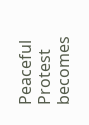Peaceful Protest becomes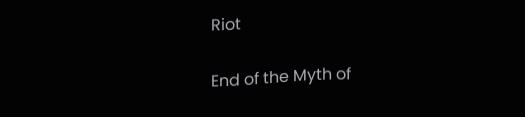Riot

End of the Myth of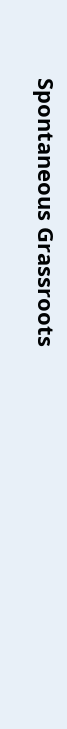Spontaneous Grassroots